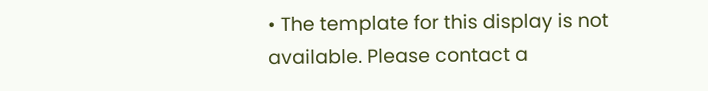• The template for this display is not available. Please contact a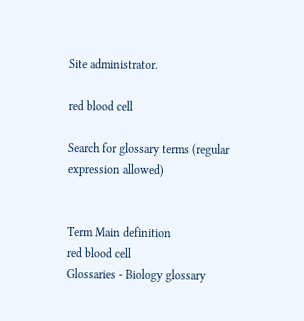Site administrator.

red blood cell

Search for glossary terms (regular expression allowed)


Term Main definition
red blood cell
Glossaries - Biology glossary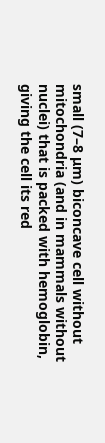small (7–8 μm) biconcave cell without mitochondria (and in mammals without nuclei) that is packed with hemoglobin, giving the cell its red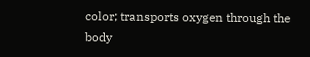color; transports oxygen through the body